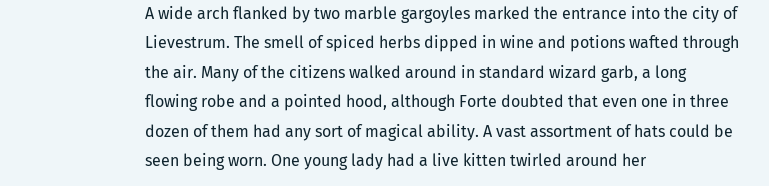A wide arch flanked by two marble gargoyles marked the entrance into the city of Lievestrum. The smell of spiced herbs dipped in wine and potions wafted through the air. Many of the citizens walked around in standard wizard garb, a long flowing robe and a pointed hood, although Forte doubted that even one in three dozen of them had any sort of magical ability. A vast assortment of hats could be seen being worn. One young lady had a live kitten twirled around her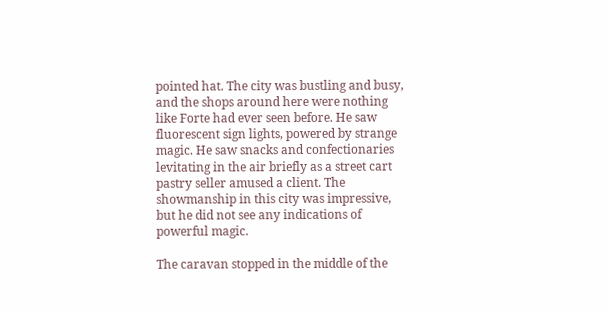pointed hat. The city was bustling and busy, and the shops around here were nothing like Forte had ever seen before. He saw fluorescent sign lights, powered by strange magic. He saw snacks and confectionaries levitating in the air briefly as a street cart pastry seller amused a client. The showmanship in this city was impressive, but he did not see any indications of powerful magic.

The caravan stopped in the middle of the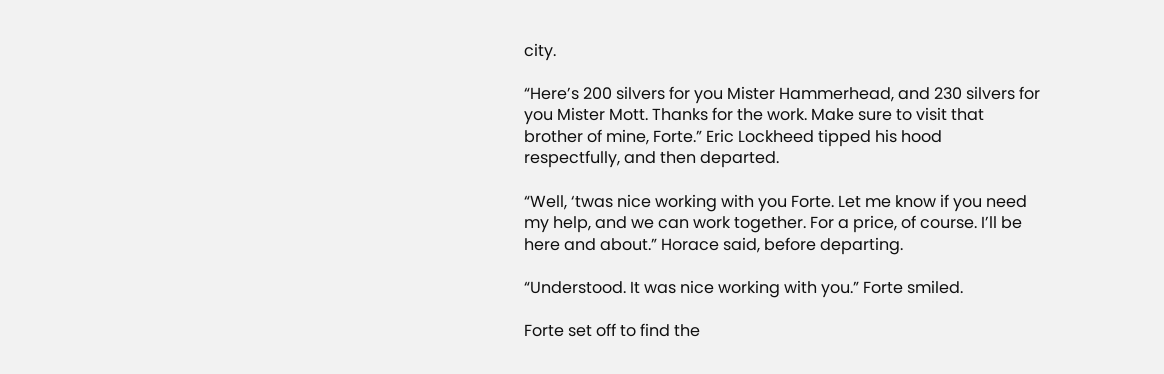city.

“Here’s 200 silvers for you Mister Hammerhead, and 230 silvers for you Mister Mott. Thanks for the work. Make sure to visit that brother of mine, Forte.” Eric Lockheed tipped his hood respectfully, and then departed.

“Well, ‘twas nice working with you Forte. Let me know if you need my help, and we can work together. For a price, of course. I’ll be here and about.” Horace said, before departing.

“Understood. It was nice working with you.” Forte smiled.

Forte set off to find the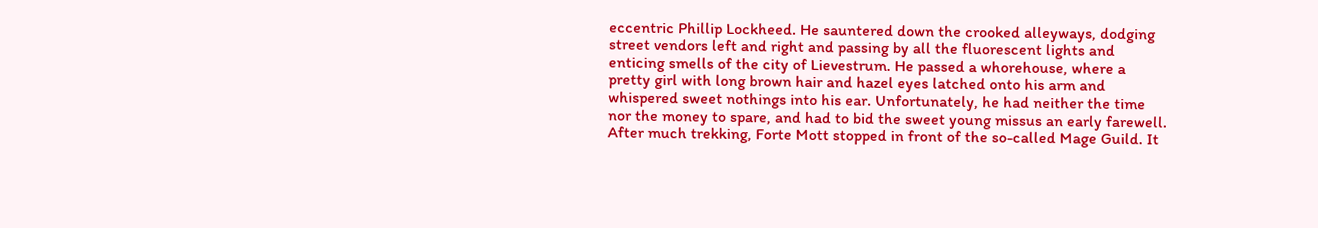eccentric Phillip Lockheed. He sauntered down the crooked alleyways, dodging street vendors left and right and passing by all the fluorescent lights and enticing smells of the city of Lievestrum. He passed a whorehouse, where a pretty girl with long brown hair and hazel eyes latched onto his arm and whispered sweet nothings into his ear. Unfortunately, he had neither the time nor the money to spare, and had to bid the sweet young missus an early farewell. After much trekking, Forte Mott stopped in front of the so-called Mage Guild. It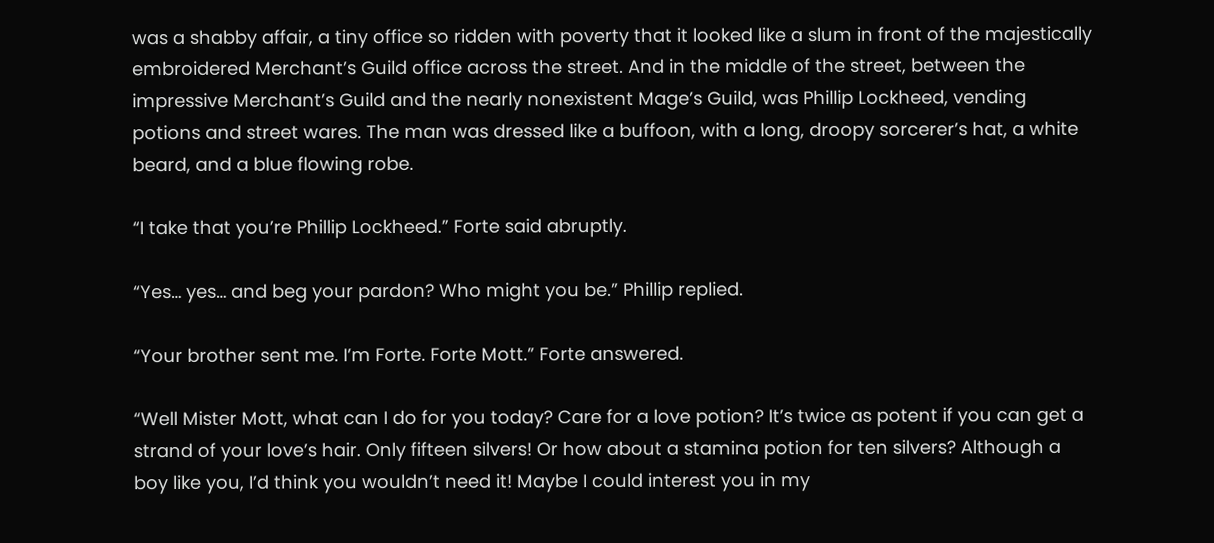was a shabby affair, a tiny office so ridden with poverty that it looked like a slum in front of the majestically embroidered Merchant’s Guild office across the street. And in the middle of the street, between the impressive Merchant’s Guild and the nearly nonexistent Mage’s Guild, was Phillip Lockheed, vending potions and street wares. The man was dressed like a buffoon, with a long, droopy sorcerer’s hat, a white beard, and a blue flowing robe.

“I take that you’re Phillip Lockheed.” Forte said abruptly.

“Yes… yes… and beg your pardon? Who might you be.” Phillip replied.

“Your brother sent me. I’m Forte. Forte Mott.” Forte answered.

“Well Mister Mott, what can I do for you today? Care for a love potion? It’s twice as potent if you can get a strand of your love’s hair. Only fifteen silvers! Or how about a stamina potion for ten silvers? Although a boy like you, I’d think you wouldn’t need it! Maybe I could interest you in my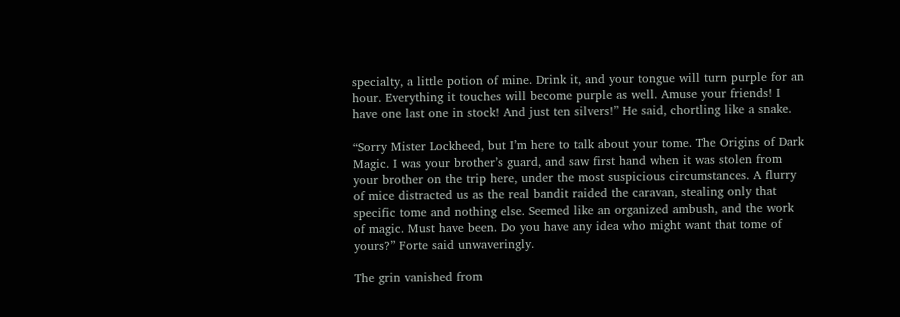specialty, a little potion of mine. Drink it, and your tongue will turn purple for an hour. Everything it touches will become purple as well. Amuse your friends! I have one last one in stock! And just ten silvers!” He said, chortling like a snake.

“Sorry Mister Lockheed, but I’m here to talk about your tome. The Origins of Dark Magic. I was your brother’s guard, and saw first hand when it was stolen from your brother on the trip here, under the most suspicious circumstances. A flurry of mice distracted us as the real bandit raided the caravan, stealing only that specific tome and nothing else. Seemed like an organized ambush, and the work of magic. Must have been. Do you have any idea who might want that tome of yours?” Forte said unwaveringly.

The grin vanished from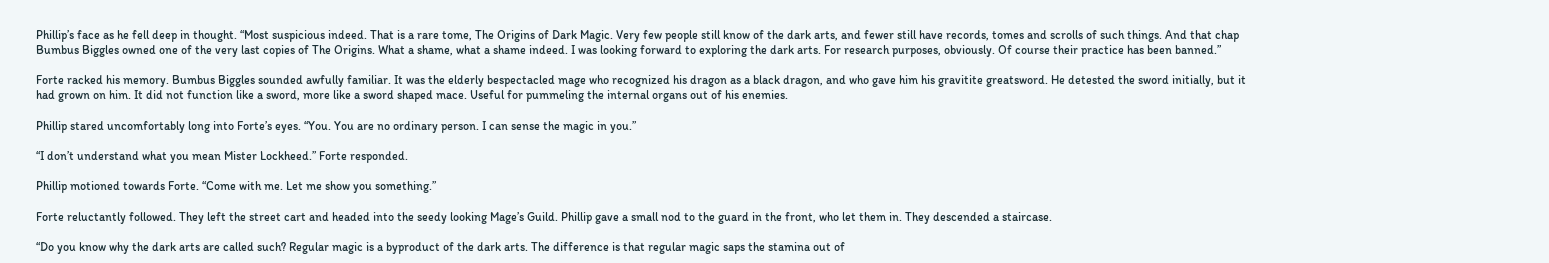Phillip’s face as he fell deep in thought. “Most suspicious indeed. That is a rare tome, The Origins of Dark Magic. Very few people still know of the dark arts, and fewer still have records, tomes and scrolls of such things. And that chap Bumbus Biggles owned one of the very last copies of The Origins. What a shame, what a shame indeed. I was looking forward to exploring the dark arts. For research purposes, obviously. Of course their practice has been banned.”

Forte racked his memory. Bumbus Biggles sounded awfully familiar. It was the elderly bespectacled mage who recognized his dragon as a black dragon, and who gave him his gravitite greatsword. He detested the sword initially, but it had grown on him. It did not function like a sword, more like a sword shaped mace. Useful for pummeling the internal organs out of his enemies.

Phillip stared uncomfortably long into Forte’s eyes. “You. You are no ordinary person. I can sense the magic in you.”

“I don’t understand what you mean Mister Lockheed.” Forte responded.

Phillip motioned towards Forte. “Come with me. Let me show you something.”

Forte reluctantly followed. They left the street cart and headed into the seedy looking Mage’s Guild. Phillip gave a small nod to the guard in the front, who let them in. They descended a staircase.

“Do you know why the dark arts are called such? Regular magic is a byproduct of the dark arts. The difference is that regular magic saps the stamina out of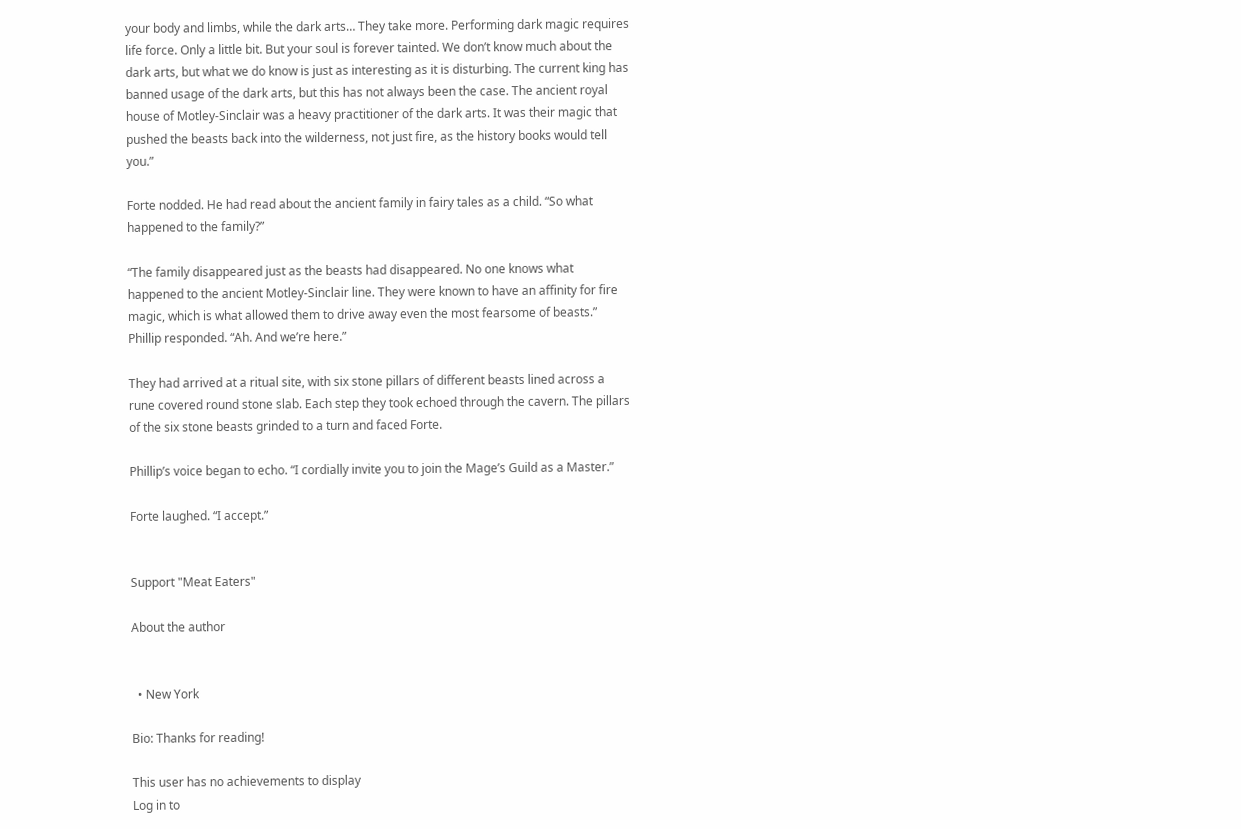your body and limbs, while the dark arts… They take more. Performing dark magic requires life force. Only a little bit. But your soul is forever tainted. We don’t know much about the dark arts, but what we do know is just as interesting as it is disturbing. The current king has banned usage of the dark arts, but this has not always been the case. The ancient royal house of Motley-Sinclair was a heavy practitioner of the dark arts. It was their magic that pushed the beasts back into the wilderness, not just fire, as the history books would tell you.”

Forte nodded. He had read about the ancient family in fairy tales as a child. “So what happened to the family?”

“The family disappeared just as the beasts had disappeared. No one knows what happened to the ancient Motley-Sinclair line. They were known to have an affinity for fire magic, which is what allowed them to drive away even the most fearsome of beasts.” Phillip responded. “Ah. And we’re here.”

They had arrived at a ritual site, with six stone pillars of different beasts lined across a rune covered round stone slab. Each step they took echoed through the cavern. The pillars of the six stone beasts grinded to a turn and faced Forte.

Phillip’s voice began to echo. “I cordially invite you to join the Mage’s Guild as a Master.”

Forte laughed. “I accept.”


Support "Meat Eaters"

About the author


  • New York

Bio: Thanks for reading!

This user has no achievements to display
Log in to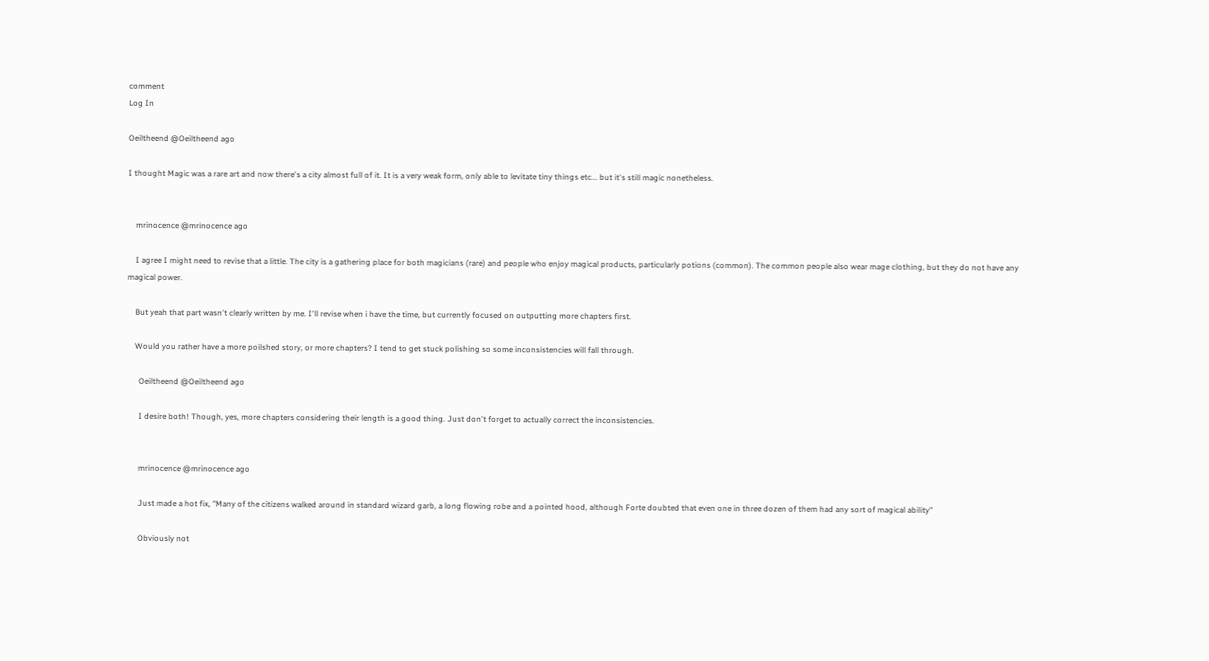comment
Log In

Oeiltheend @Oeiltheend ago

I thought Magic was a rare art and now there's a city almost full of it. It is a very weak form, only able to levitate tiny things etc... but it's still magic nonetheless.


    mrinocence @mrinocence ago

    I agree I might need to revise that a little. The city is a gathering place for both magicians (rare) and people who enjoy magical products, particularly potions (common). The common people also wear mage clothing, but they do not have any magical power.

    But yeah that part wasn't clearly written by me. I'll revise when i have the time, but currently focused on outputting more chapters first.

    Would you rather have a more poilshed story, or more chapters? I tend to get stuck polishing so some inconsistencies will fall through.

      Oeiltheend @Oeiltheend ago

      I desire both! Though, yes, more chapters considering their length is a good thing. Just don't forget to actually correct the inconsistencies.


      mrinocence @mrinocence ago

      Just made a hot fix, "Many of the citizens walked around in standard wizard garb, a long flowing robe and a pointed hood, although Forte doubted that even one in three dozen of them had any sort of magical ability"

      Obviously not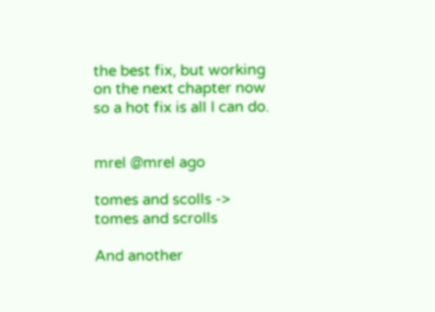the best fix, but working on the next chapter now so a hot fix is all I can do.


mrel @mrel ago

tomes and scolls -> tomes and scrolls

And another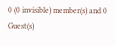0 (0 invisible) member(s) and 0 Guest(s)